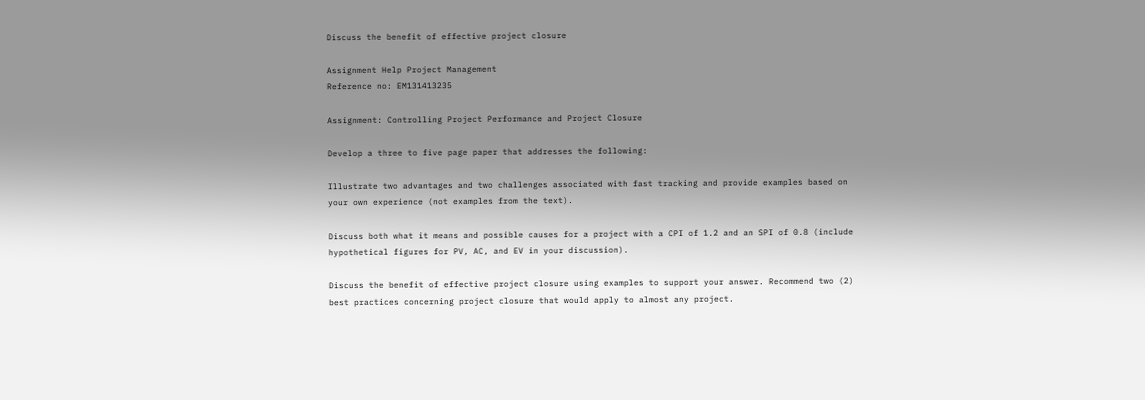Discuss the benefit of effective project closure

Assignment Help Project Management
Reference no: EM131413235

Assignment: Controlling Project Performance and Project Closure

Develop a three to five page paper that addresses the following:

Illustrate two advantages and two challenges associated with fast tracking and provide examples based on your own experience (not examples from the text).

Discuss both what it means and possible causes for a project with a CPI of 1.2 and an SPI of 0.8 (include hypothetical figures for PV, AC, and EV in your discussion).

Discuss the benefit of effective project closure using examples to support your answer. Recommend two (2) best practices concerning project closure that would apply to almost any project.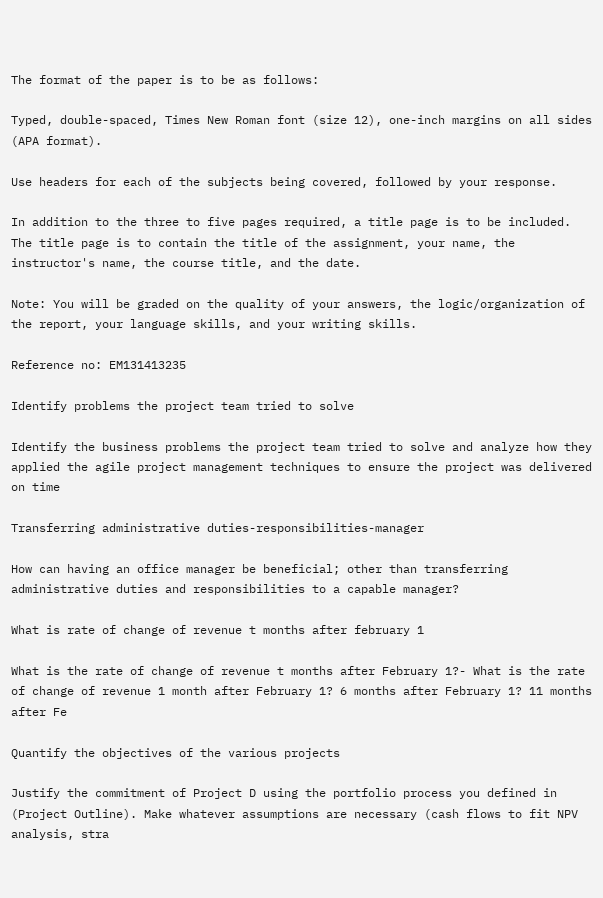The format of the paper is to be as follows:

Typed, double-spaced, Times New Roman font (size 12), one-inch margins on all sides (APA format).

Use headers for each of the subjects being covered, followed by your response.

In addition to the three to five pages required, a title page is to be included. The title page is to contain the title of the assignment, your name, the instructor's name, the course title, and the date.

Note: You will be graded on the quality of your answers, the logic/organization of the report, your language skills, and your writing skills.

Reference no: EM131413235

Identify problems the project team tried to solve

Identify the business problems the project team tried to solve and analyze how they applied the agile project management techniques to ensure the project was delivered on time

Transferring administrative duties-responsibilities-manager

How can having an office manager be beneficial; other than transferring administrative duties and responsibilities to a capable manager?

What is rate of change of revenue t months after february 1

What is the rate of change of revenue t months after February 1?- What is the rate of change of revenue 1 month after February 1? 6 months after February 1? 11 months after Fe

Quantify the objectives of the various projects

Justify the commitment of Project D using the portfolio process you defined in (Project Outline). Make whatever assumptions are necessary (cash flows to fit NPV analysis, stra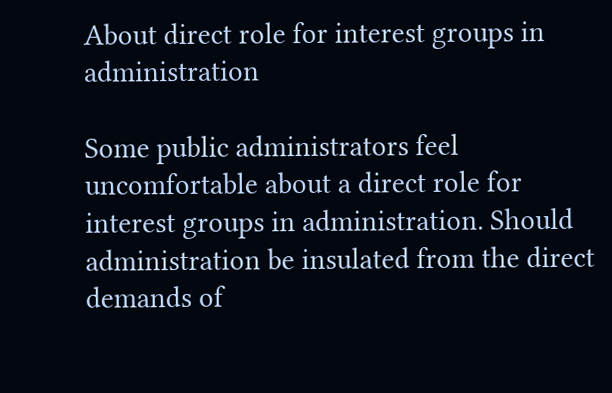About direct role for interest groups in administration

Some public administrators feel uncomfortable about a direct role for interest groups in administration. Should administration be insulated from the direct demands of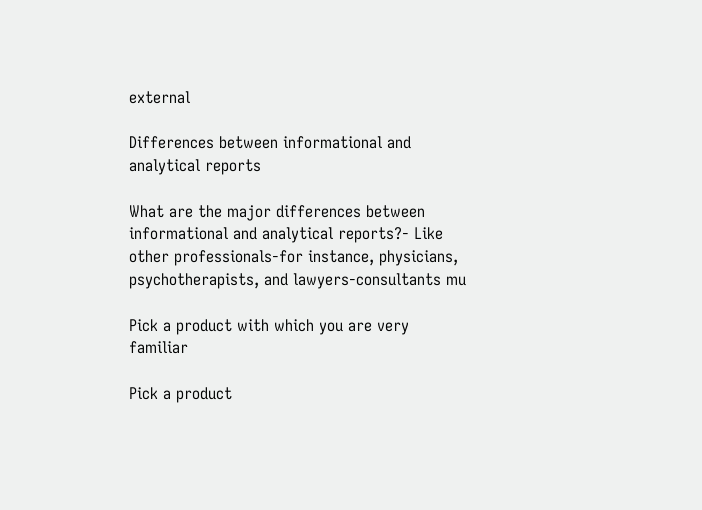external

Differences between informational and analytical reports

What are the major differences between informational and analytical reports?- Like other professionals-for instance, physicians, psychotherapists, and lawyers-consultants mu

Pick a product with which you are very familiar

Pick a product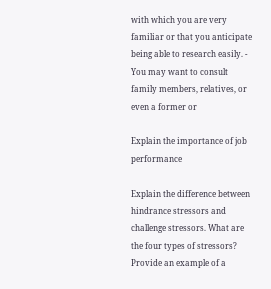with which you are very familiar or that you anticipate being able to research easily. - You may want to consult family members, relatives, or even a former or

Explain the importance of job performance

Explain the difference between hindrance stressors and challenge stressors. What are the four types of stressors? Provide an example of a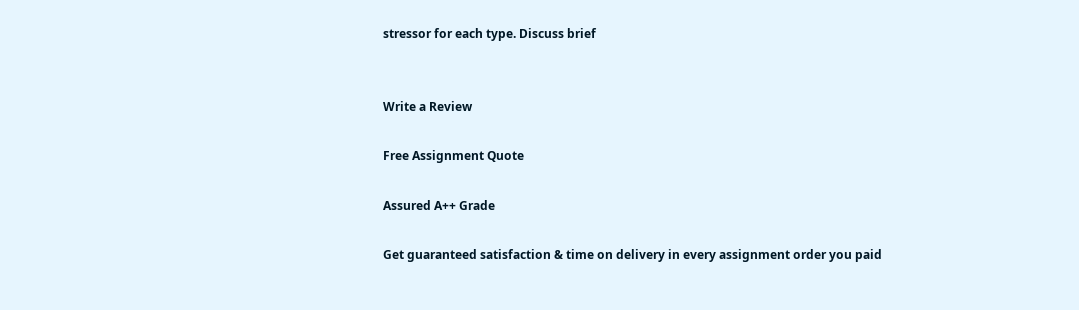stressor for each type. Discuss brief


Write a Review

Free Assignment Quote

Assured A++ Grade

Get guaranteed satisfaction & time on delivery in every assignment order you paid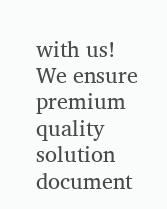with us! We ensure premium quality solution document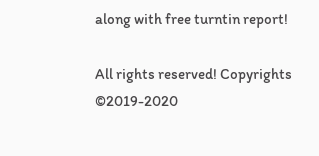along with free turntin report!

All rights reserved! Copyrights ©2019-2020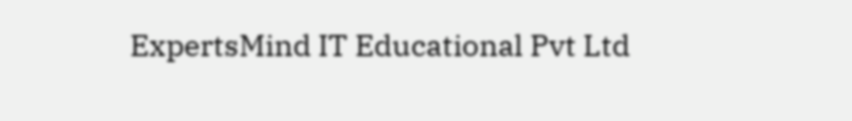ExpertsMind IT Educational Pvt Ltd